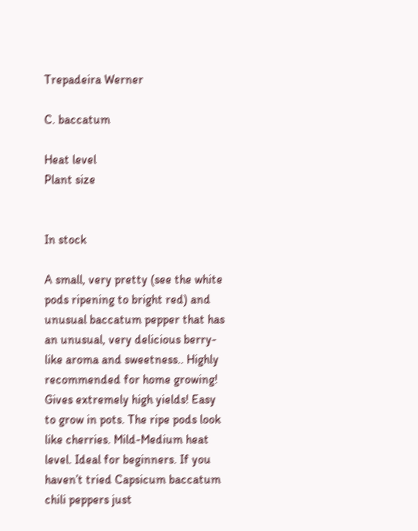Trepadeira Werner

C. baccatum

Heat level
Plant size


In stock

A small, very pretty (see the white pods ripening to bright red) and unusual baccatum pepper that has an unusual, very delicious berry-like aroma and sweetness.. Highly recommended for home growing! Gives extremely high yields! Easy to grow in pots. The ripe pods look like cherries. Mild-Medium heat level. Ideal for beginners. If you haven’t tried Capsicum baccatum chili peppers just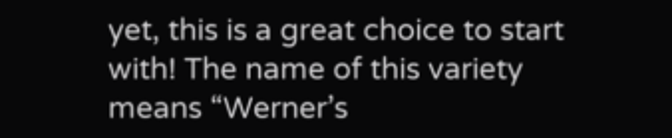yet, this is a great choice to start with! The name of this variety means “Werner’s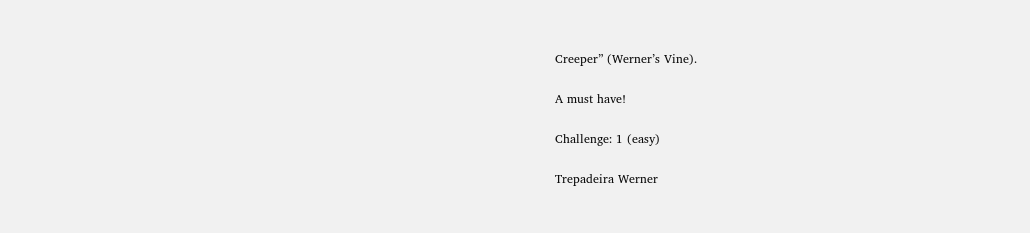Creeper” (Werner’s Vine).

A must have!

Challenge: 1 (easy)

Trepadeira Werner